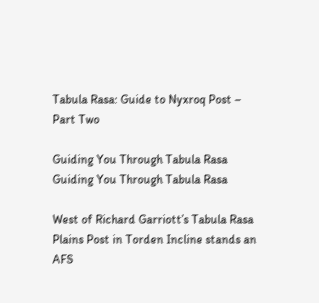Tabula Rasa: Guide to Nyxroq Post – Part Two

Guiding You Through Tabula Rasa
Guiding You Through Tabula Rasa

West of Richard Garriott’s Tabula Rasa Plains Post in Torden Incline stands an AFS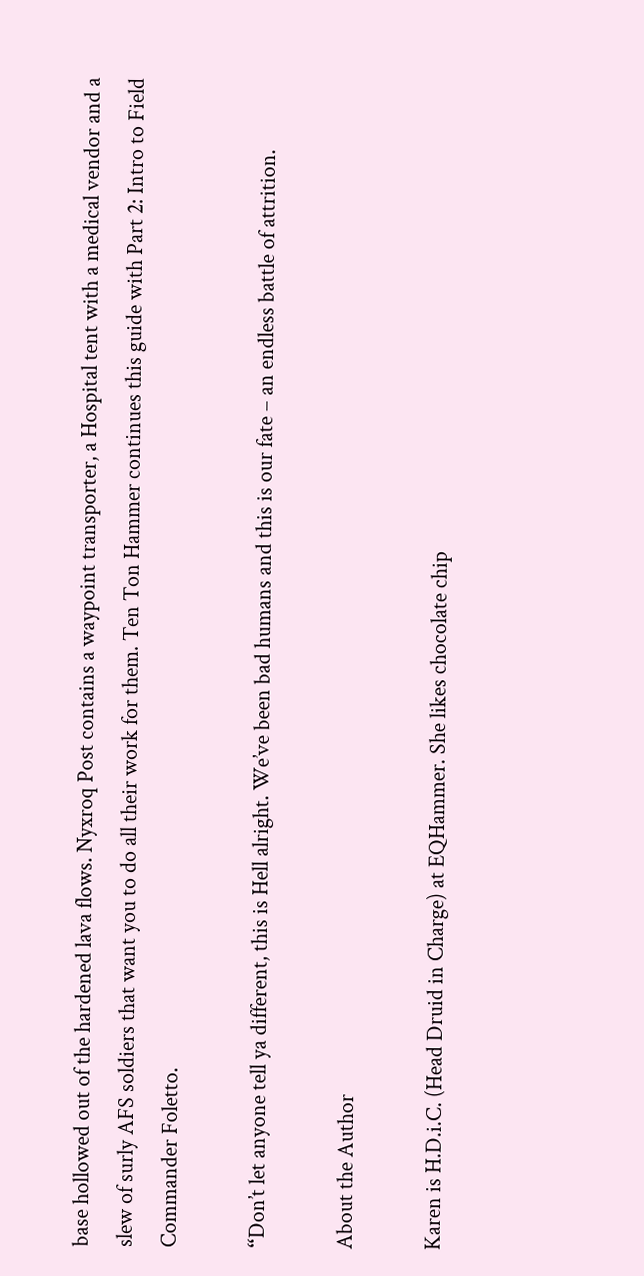base hollowed out of the hardened lava flows. Nyxroq Post contains a waypoint transporter, a Hospital tent with a medical vendor and a slew of surly AFS soldiers that want you to do all their work for them. Ten Ton Hammer continues this guide with Part 2: Intro to Field Commander Foletto.

“Don’t let anyone tell ya different, this is Hell alright. We’ve been bad humans and this is our fate – an endless battle of attrition.

About the Author

Karen is H.D.i.C. (Head Druid in Charge) at EQHammer. She likes chocolate chip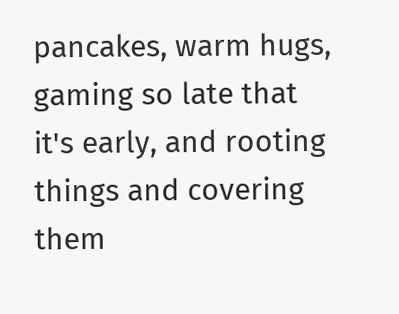pancakes, warm hugs, gaming so late that it's early, and rooting things and covering them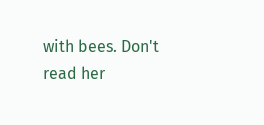with bees. Don't read her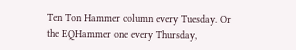Ten Ton Hammer column every Tuesday. Or the EQHammer one every Thursday,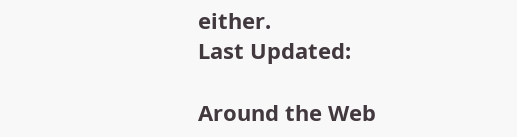either.
Last Updated:

Around the Web